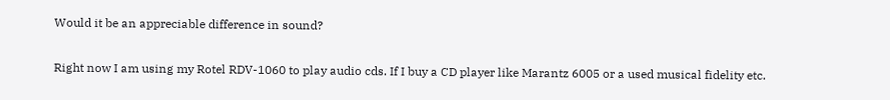Would it be an appreciable difference in sound?

Right now I am using my Rotel RDV-1060 to play audio cds. If I buy a CD player like Marantz 6005 or a used musical fidelity etc.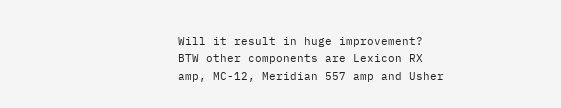Will it result in huge improvement?
BTW other components are Lexicon RX amp, MC-12, Meridian 557 amp and Usher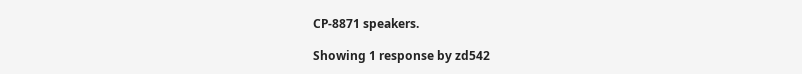CP-8871 speakers.

Showing 1 response by zd542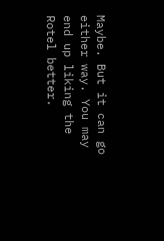Maybe. But it can go either way. You may end up liking the Rotel better.